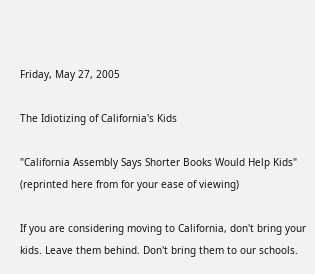Friday, May 27, 2005

The Idiotizing of California's Kids

"California Assembly Says Shorter Books Would Help Kids" (reprinted here from for your ease of viewing)

If you are considering moving to California, don't bring your kids. Leave them behind. Don't bring them to our schools.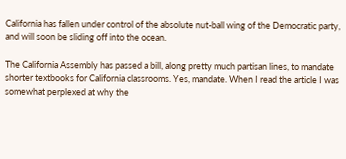California has fallen under control of the absolute nut-ball wing of the Democratic party, and will soon be sliding off into the ocean.

The California Assembly has passed a bill, along pretty much partisan lines, to mandate shorter textbooks for California classrooms. Yes, mandate. When I read the article I was somewhat perplexed at why the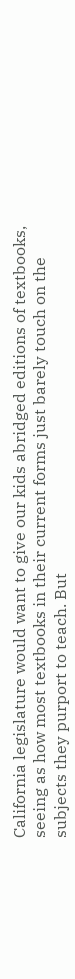California legislature would want to give our kids abridged editions of textbooks, seeing as how most textbooks in their current forms just barely touch on the subjects they purport to teach. But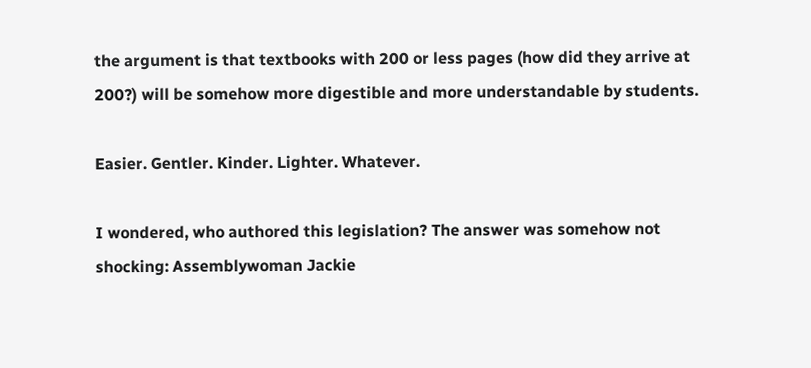the argument is that textbooks with 200 or less pages (how did they arrive at 200?) will be somehow more digestible and more understandable by students.

Easier. Gentler. Kinder. Lighter. Whatever.

I wondered, who authored this legislation? The answer was somehow not shocking: Assemblywoman Jackie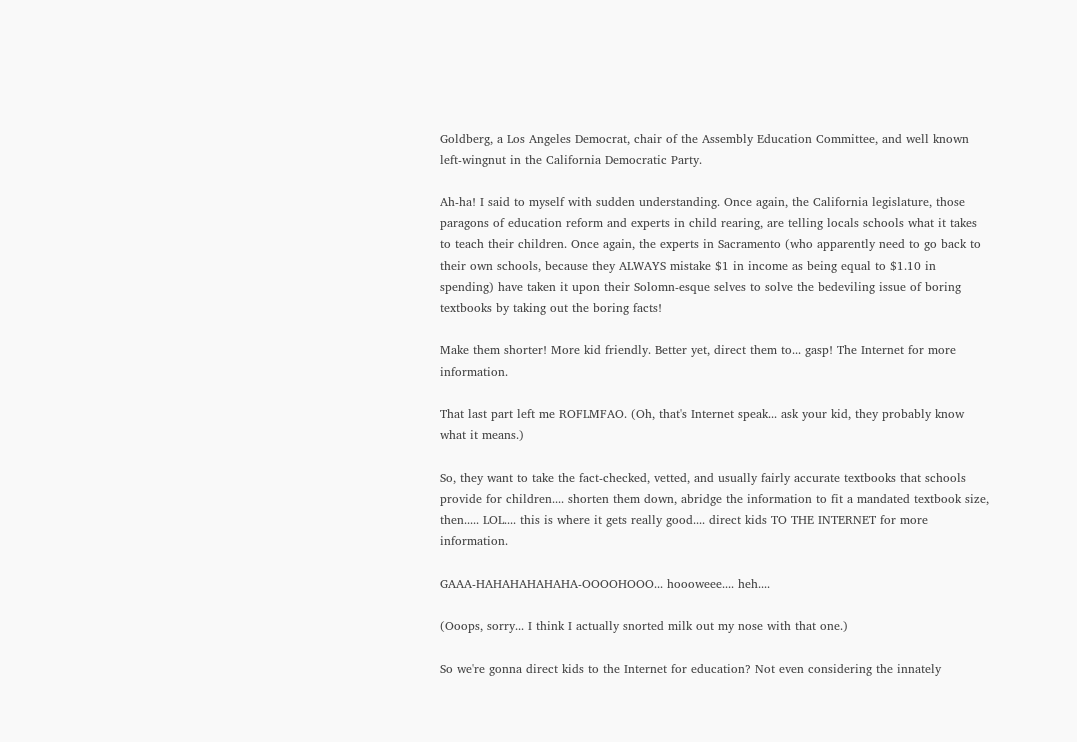Goldberg, a Los Angeles Democrat, chair of the Assembly Education Committee, and well known left-wingnut in the California Democratic Party.

Ah-ha! I said to myself with sudden understanding. Once again, the California legislature, those paragons of education reform and experts in child rearing, are telling locals schools what it takes to teach their children. Once again, the experts in Sacramento (who apparently need to go back to their own schools, because they ALWAYS mistake $1 in income as being equal to $1.10 in spending) have taken it upon their Solomn-esque selves to solve the bedeviling issue of boring textbooks by taking out the boring facts!

Make them shorter! More kid friendly. Better yet, direct them to... gasp! The Internet for more information.

That last part left me ROFLMFAO. (Oh, that's Internet speak... ask your kid, they probably know what it means.)

So, they want to take the fact-checked, vetted, and usually fairly accurate textbooks that schools provide for children.... shorten them down, abridge the information to fit a mandated textbook size, then..... LOL.... this is where it gets really good.... direct kids TO THE INTERNET for more information.

GAAA-HAHAHAHAHAHA-OOOOHOOO... hoooweee.... heh....

(Ooops, sorry... I think I actually snorted milk out my nose with that one.)

So we're gonna direct kids to the Internet for education? Not even considering the innately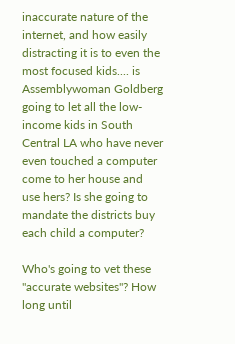inaccurate nature of the internet, and how easily distracting it is to even the most focused kids.... is Assemblywoman Goldberg going to let all the low-income kids in South Central LA who have never even touched a computer come to her house and use hers? Is she going to mandate the districts buy each child a computer?

Who's going to vet these "accurate websites"? How long until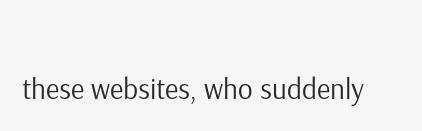these websites, who suddenly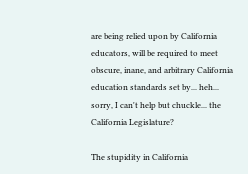are being relied upon by California educators, will be required to meet obscure, inane, and arbitrary California education standards set by... heh... sorry, I can't help but chuckle... the California Legislature?

The stupidity in California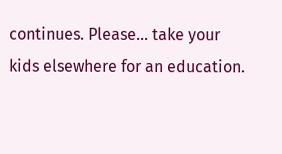continues. Please... take your kids elsewhere for an education.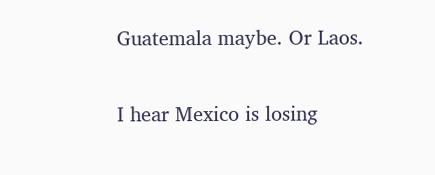Guatemala maybe. Or Laos.

I hear Mexico is losing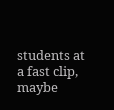students at a fast clip, maybe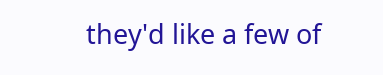they'd like a few of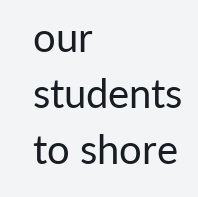our students to shore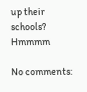up their schools? Hmmmm

No comments: